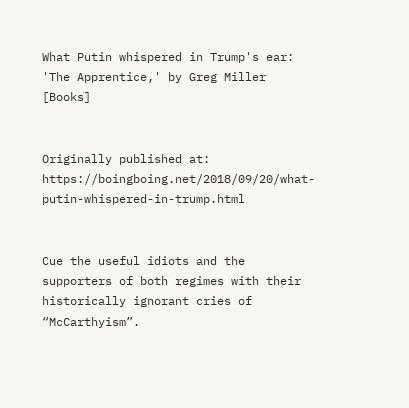What Putin whispered in Trump's ear: 'The Apprentice,' by Greg Miller [Books]


Originally published at: https://boingboing.net/2018/09/20/what-putin-whispered-in-trump.html


Cue the useful idiots and the supporters of both regimes with their historically ignorant cries of “McCarthyism”.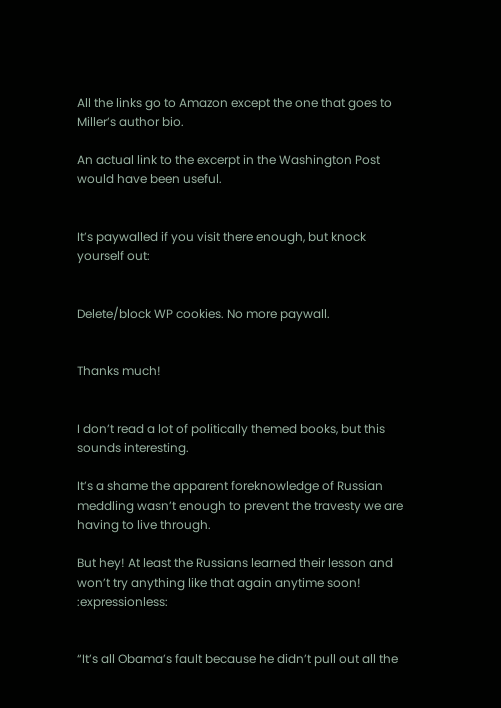All the links go to Amazon except the one that goes to Miller’s author bio.

An actual link to the excerpt in the Washington Post would have been useful.


It’s paywalled if you visit there enough, but knock yourself out:


Delete/block WP cookies. No more paywall.


Thanks much!


I don’t read a lot of politically themed books, but this sounds interesting.

It’s a shame the apparent foreknowledge of Russian meddling wasn’t enough to prevent the travesty we are having to live through.

But hey! At least the Russians learned their lesson and won’t try anything like that again anytime soon! :expressionless:


“It’s all Obama’s fault because he didn’t pull out all the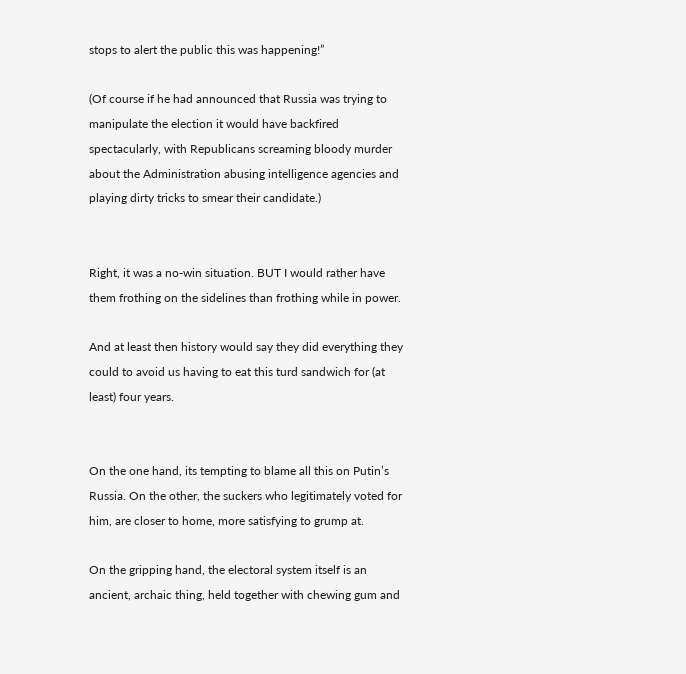stops to alert the public this was happening!”

(Of course if he had announced that Russia was trying to manipulate the election it would have backfired spectacularly, with Republicans screaming bloody murder about the Administration abusing intelligence agencies and playing dirty tricks to smear their candidate.)


Right, it was a no-win situation. BUT I would rather have them frothing on the sidelines than frothing while in power.

And at least then history would say they did everything they could to avoid us having to eat this turd sandwich for (at least) four years.


On the one hand, its tempting to blame all this on Putin’s Russia. On the other, the suckers who legitimately voted for him, are closer to home, more satisfying to grump at.

On the gripping hand, the electoral system itself is an ancient, archaic thing, held together with chewing gum and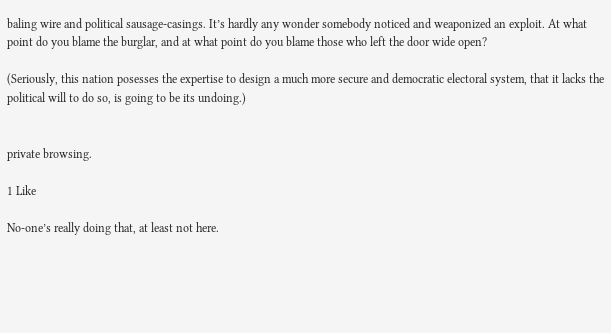baling wire and political sausage-casings. It’s hardly any wonder somebody noticed and weaponized an exploit. At what point do you blame the burglar, and at what point do you blame those who left the door wide open?

(Seriously, this nation posesses the expertise to design a much more secure and democratic electoral system, that it lacks the political will to do so, is going to be its undoing.)


private browsing.

1 Like

No-one’s really doing that, at least not here.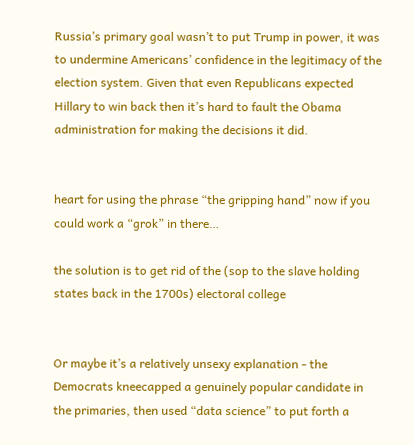Russia’s primary goal wasn’t to put Trump in power, it was to undermine Americans’ confidence in the legitimacy of the election system. Given that even Republicans expected Hillary to win back then it’s hard to fault the Obama administration for making the decisions it did.


heart for using the phrase “the gripping hand” now if you could work a “grok” in there…

the solution is to get rid of the (sop to the slave holding states back in the 1700s) electoral college


Or maybe it’s a relatively unsexy explanation - the Democrats kneecapped a genuinely popular candidate in the primaries, then used “data science” to put forth a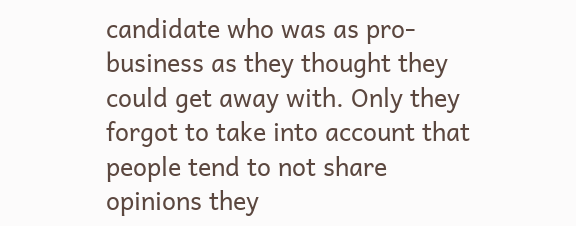candidate who was as pro-business as they thought they could get away with. Only they forgot to take into account that people tend to not share opinions they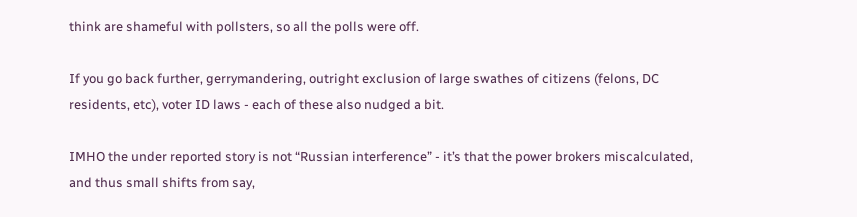think are shameful with pollsters, so all the polls were off.

If you go back further, gerrymandering, outright exclusion of large swathes of citizens (felons, DC residents, etc), voter ID laws - each of these also nudged a bit.

IMHO the under reported story is not “Russian interference” - it’s that the power brokers miscalculated, and thus small shifts from say,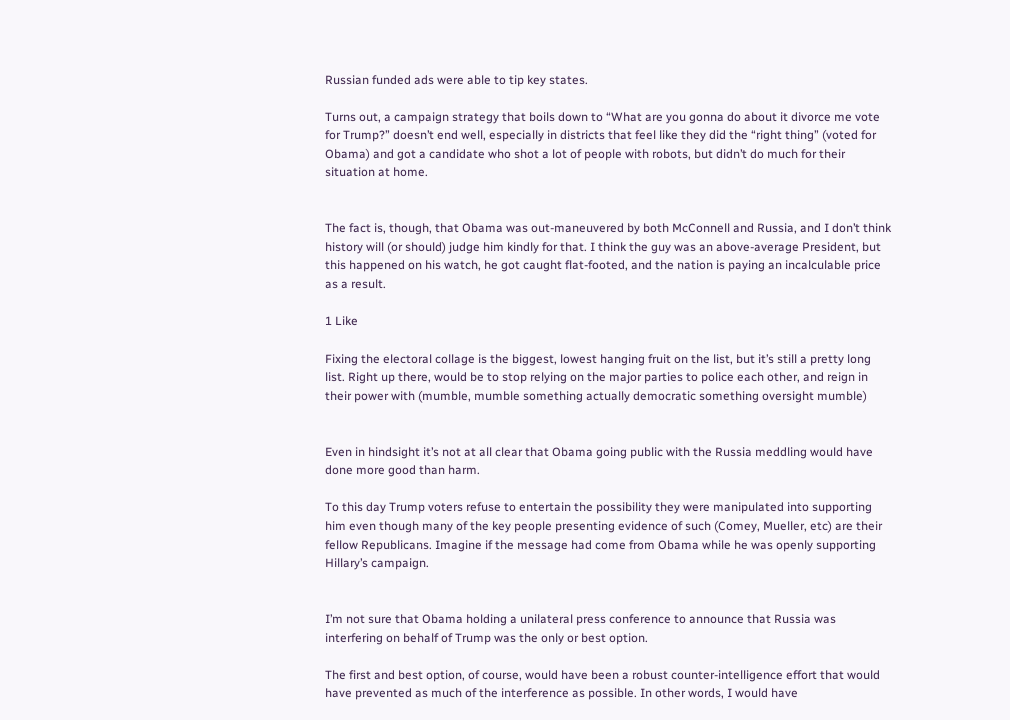Russian funded ads were able to tip key states.

Turns out, a campaign strategy that boils down to “What are you gonna do about it divorce me vote for Trump?” doesn’t end well, especially in districts that feel like they did the “right thing” (voted for Obama) and got a candidate who shot a lot of people with robots, but didn’t do much for their situation at home.


The fact is, though, that Obama was out-maneuvered by both McConnell and Russia, and I don’t think history will (or should) judge him kindly for that. I think the guy was an above-average President, but this happened on his watch, he got caught flat-footed, and the nation is paying an incalculable price as a result.

1 Like

Fixing the electoral collage is the biggest, lowest hanging fruit on the list, but it’s still a pretty long list. Right up there, would be to stop relying on the major parties to police each other, and reign in their power with (mumble, mumble something actually democratic something oversight mumble)


Even in hindsight it’s not at all clear that Obama going public with the Russia meddling would have done more good than harm.

To this day Trump voters refuse to entertain the possibility they were manipulated into supporting him even though many of the key people presenting evidence of such (Comey, Mueller, etc) are their fellow Republicans. Imagine if the message had come from Obama while he was openly supporting Hillary’s campaign.


I’m not sure that Obama holding a unilateral press conference to announce that Russia was interfering on behalf of Trump was the only or best option.

The first and best option, of course, would have been a robust counter-intelligence effort that would have prevented as much of the interference as possible. In other words, I would have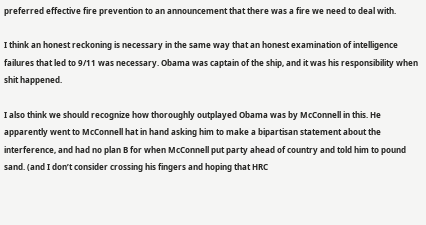preferred effective fire prevention to an announcement that there was a fire we need to deal with.

I think an honest reckoning is necessary in the same way that an honest examination of intelligence failures that led to 9/11 was necessary. Obama was captain of the ship, and it was his responsibility when shit happened.

I also think we should recognize how thoroughly outplayed Obama was by McConnell in this. He apparently went to McConnell hat in hand asking him to make a bipartisan statement about the interference, and had no plan B for when McConnell put party ahead of country and told him to pound sand. (and I don’t consider crossing his fingers and hoping that HRC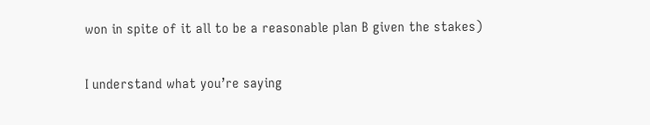won in spite of it all to be a reasonable plan B given the stakes)

I understand what you’re saying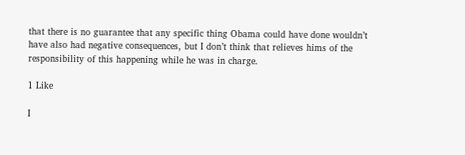that there is no guarantee that any specific thing Obama could have done wouldn’t have also had negative consequences, but I don’t think that relieves hims of the responsibility of this happening while he was in charge.

1 Like

I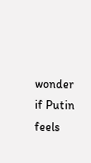wonder if Putin feels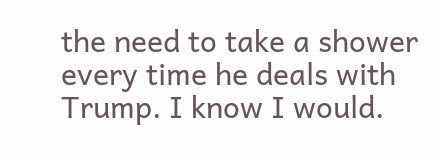the need to take a shower every time he deals with Trump. I know I would.